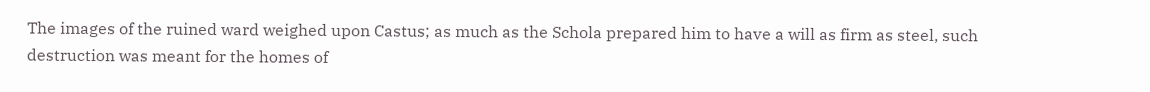The images of the ruined ward weighed upon Castus; as much as the Schola prepared him to have a will as firm as steel, such destruction was meant for the homes of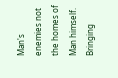Man's enemies not the homes of Man himself. Bringing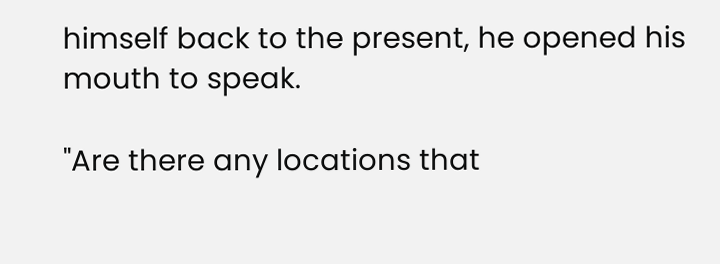himself back to the present, he opened his mouth to speak.

"Are there any locations that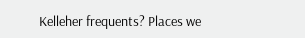Kelleher frequents? Places we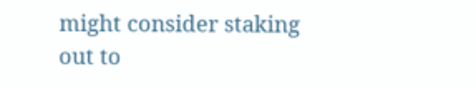might consider staking out to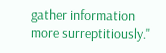gather information more surreptitiously."